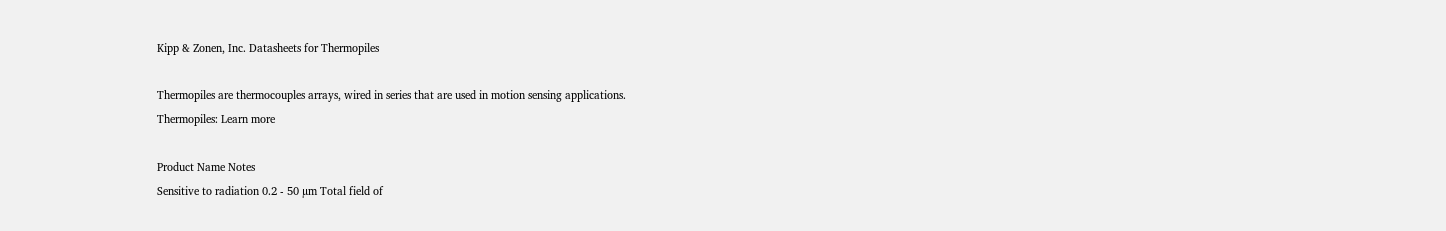Kipp & Zonen, Inc. Datasheets for Thermopiles

Thermopiles are thermocouples arrays, wired in series that are used in motion sensing applications.
Thermopiles: Learn more

Product Name Notes
Sensitive to radiation 0.2 - 50 µm Total field of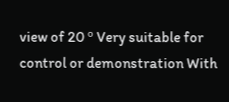view of 20 º Very suitable for control or demonstration With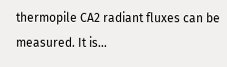thermopile CA2 radiant fluxes can be measured. It is...